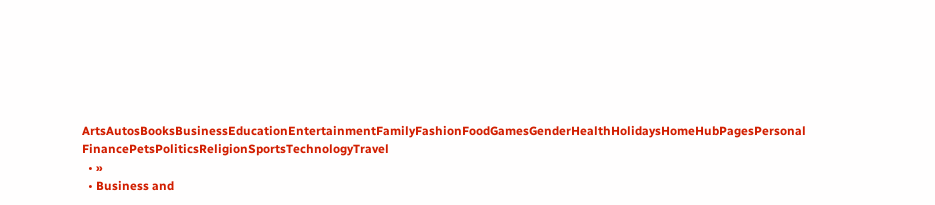ArtsAutosBooksBusinessEducationEntertainmentFamilyFashionFoodGamesGenderHealthHolidaysHomeHubPagesPersonal FinancePetsPoliticsReligionSportsTechnologyTravel
  • »
  • Business and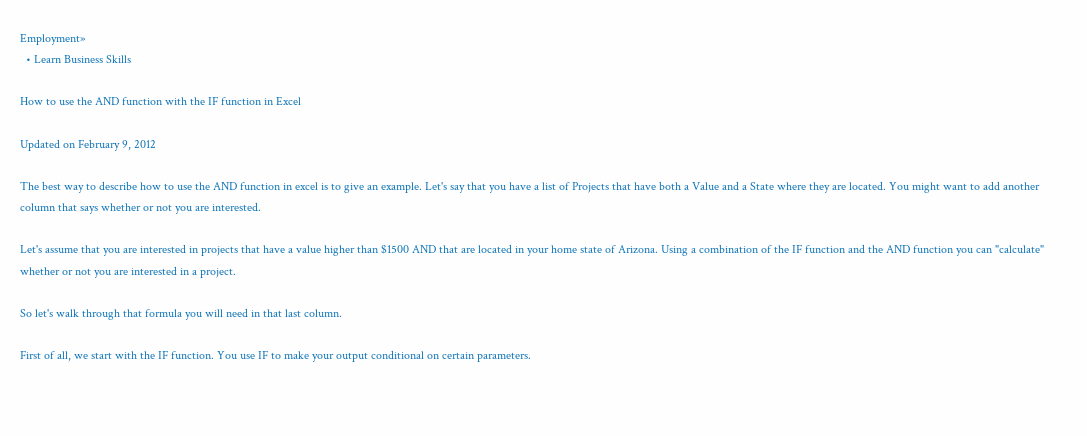Employment»
  • Learn Business Skills

How to use the AND function with the IF function in Excel

Updated on February 9, 2012

The best way to describe how to use the AND function in excel is to give an example. Let's say that you have a list of Projects that have both a Value and a State where they are located. You might want to add another column that says whether or not you are interested.

Let's assume that you are interested in projects that have a value higher than $1500 AND that are located in your home state of Arizona. Using a combination of the IF function and the AND function you can "calculate" whether or not you are interested in a project.

So let's walk through that formula you will need in that last column.

First of all, we start with the IF function. You use IF to make your output conditional on certain parameters.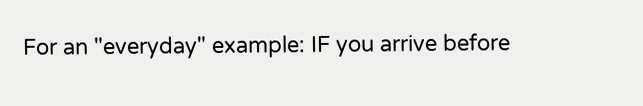For an "everyday" example: IF you arrive before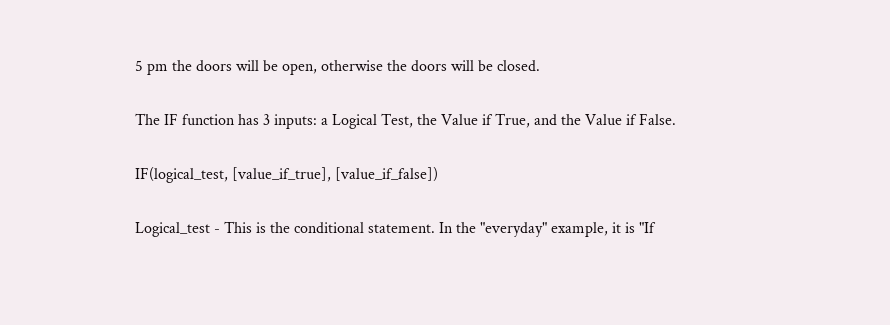5 pm the doors will be open, otherwise the doors will be closed.

The IF function has 3 inputs: a Logical Test, the Value if True, and the Value if False.

IF(logical_test, [value_if_true], [value_if_false])

Logical_test - This is the conditional statement. In the "everyday" example, it is "If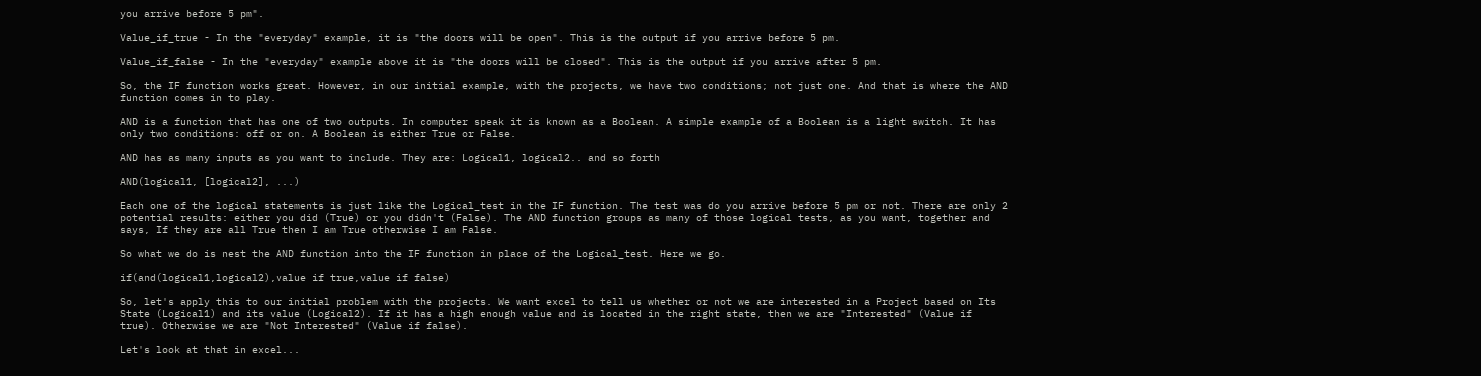you arrive before 5 pm".

Value_if_true - In the "everyday" example, it is "the doors will be open". This is the output if you arrive before 5 pm.

Value_if_false - In the "everyday" example above it is "the doors will be closed". This is the output if you arrive after 5 pm.

So, the IF function works great. However, in our initial example, with the projects, we have two conditions; not just one. And that is where the AND function comes in to play.

AND is a function that has one of two outputs. In computer speak it is known as a Boolean. A simple example of a Boolean is a light switch. It has only two conditions: off or on. A Boolean is either True or False.

AND has as many inputs as you want to include. They are: Logical1, logical2.. and so forth

AND(logical1, [logical2], ...)

Each one of the logical statements is just like the Logical_test in the IF function. The test was do you arrive before 5 pm or not. There are only 2 potential results: either you did (True) or you didn't (False). The AND function groups as many of those logical tests, as you want, together and says, If they are all True then I am True otherwise I am False.

So what we do is nest the AND function into the IF function in place of the Logical_test. Here we go.

if(and(logical1,logical2),value if true,value if false)

So, let's apply this to our initial problem with the projects. We want excel to tell us whether or not we are interested in a Project based on Its State (Logical1) and its value (Logical2). If it has a high enough value and is located in the right state, then we are "Interested" (Value if true). Otherwise we are "Not Interested" (Value if false).

Let's look at that in excel...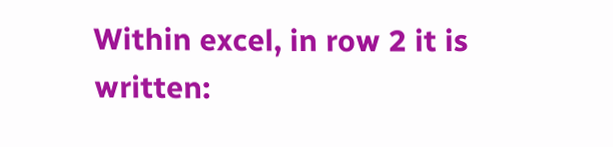Within excel, in row 2 it is written: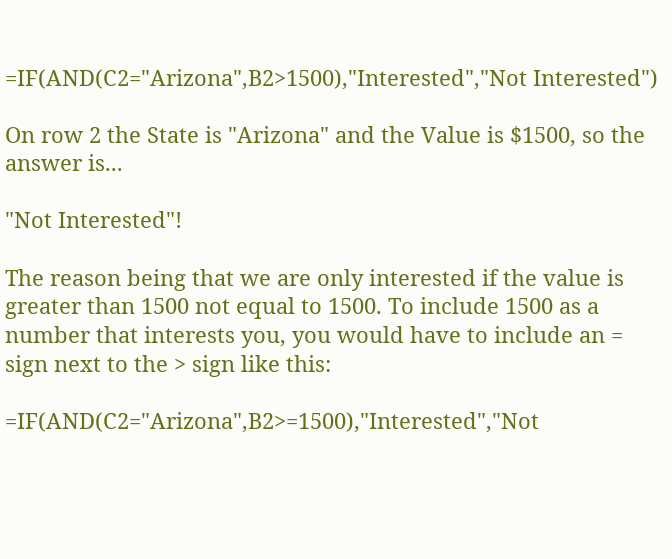=IF(AND(C2="Arizona",B2>1500),"Interested","Not Interested")

On row 2 the State is "Arizona" and the Value is $1500, so the answer is...

"Not Interested"!

The reason being that we are only interested if the value is greater than 1500 not equal to 1500. To include 1500 as a number that interests you, you would have to include an = sign next to the > sign like this:

=IF(AND(C2="Arizona",B2>=1500),"Interested","Not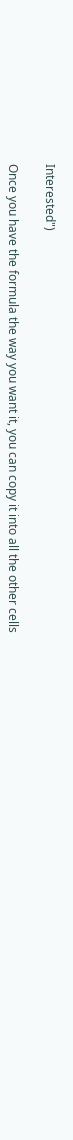Interested")

Once you have the formula the way you want it, you can copy it into all the other cells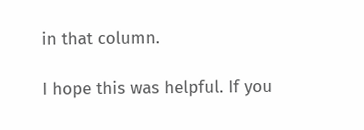in that column.

I hope this was helpful. If you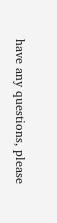have any questions, please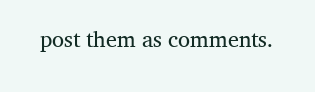post them as comments.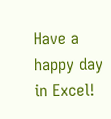Have a happy day in Excel!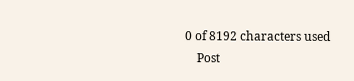0 of 8192 characters used
    Post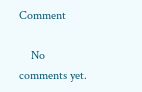Comment

    No comments yet.